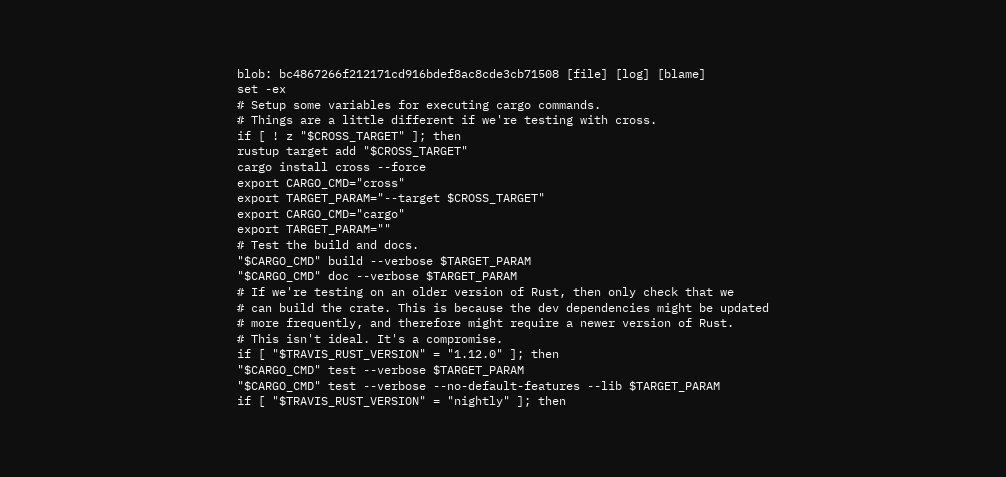blob: bc4867266f212171cd916bdef8ac8cde3cb71508 [file] [log] [blame]
set -ex
# Setup some variables for executing cargo commands.
# Things are a little different if we're testing with cross.
if [ ! z "$CROSS_TARGET" ]; then
rustup target add "$CROSS_TARGET"
cargo install cross --force
export CARGO_CMD="cross"
export TARGET_PARAM="--target $CROSS_TARGET"
export CARGO_CMD="cargo"
export TARGET_PARAM=""
# Test the build and docs.
"$CARGO_CMD" build --verbose $TARGET_PARAM
"$CARGO_CMD" doc --verbose $TARGET_PARAM
# If we're testing on an older version of Rust, then only check that we
# can build the crate. This is because the dev dependencies might be updated
# more frequently, and therefore might require a newer version of Rust.
# This isn't ideal. It's a compromise.
if [ "$TRAVIS_RUST_VERSION" = "1.12.0" ]; then
"$CARGO_CMD" test --verbose $TARGET_PARAM
"$CARGO_CMD" test --verbose --no-default-features --lib $TARGET_PARAM
if [ "$TRAVIS_RUST_VERSION" = "nightly" ]; then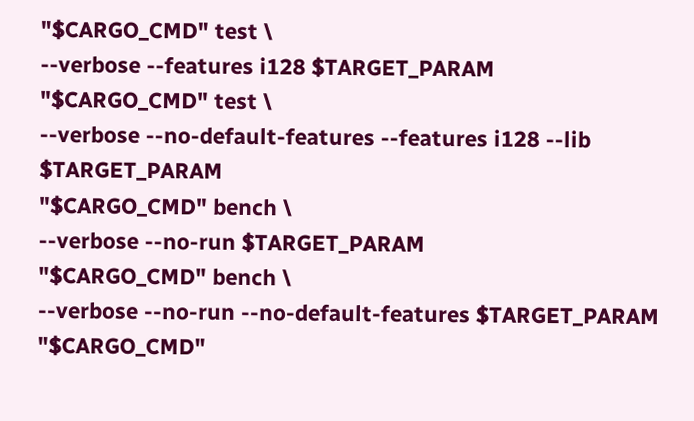"$CARGO_CMD" test \
--verbose --features i128 $TARGET_PARAM
"$CARGO_CMD" test \
--verbose --no-default-features --features i128 --lib $TARGET_PARAM
"$CARGO_CMD" bench \
--verbose --no-run $TARGET_PARAM
"$CARGO_CMD" bench \
--verbose --no-run --no-default-features $TARGET_PARAM
"$CARGO_CMD"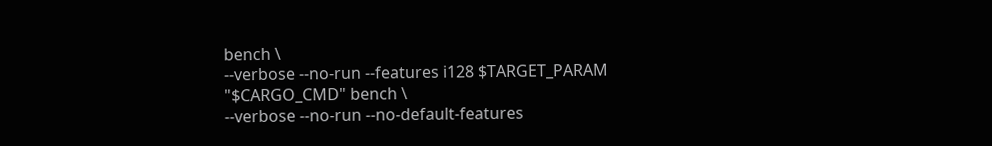bench \
--verbose --no-run --features i128 $TARGET_PARAM
"$CARGO_CMD" bench \
--verbose --no-run --no-default-features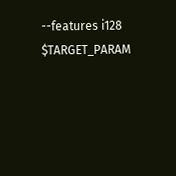--features i128 $TARGET_PARAM